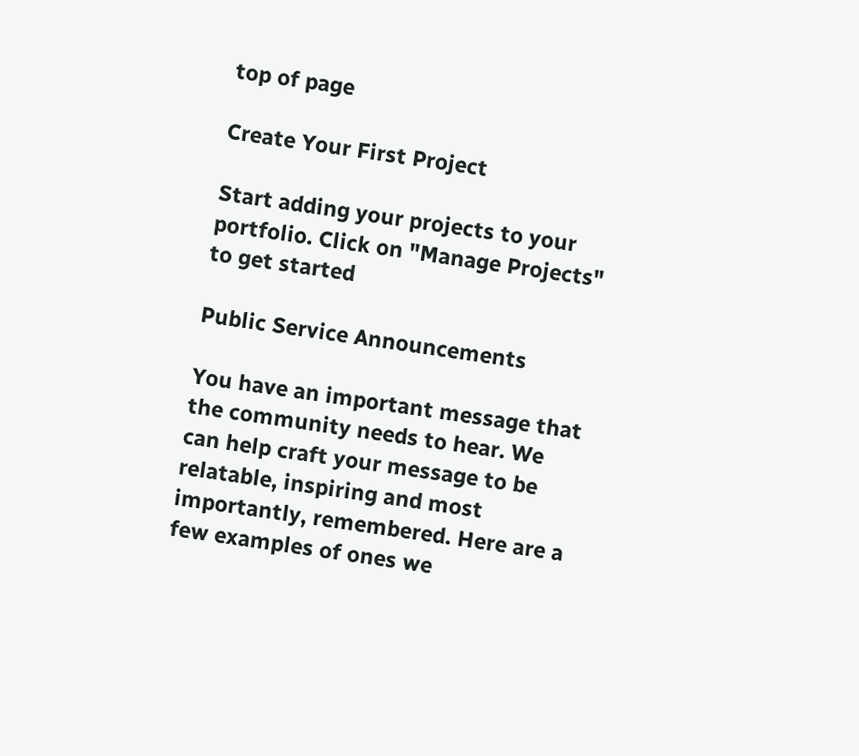top of page

Create Your First Project

Start adding your projects to your portfolio. Click on "Manage Projects" to get started

Public Service Announcements

You have an important message that the community needs to hear. We can help craft your message to be relatable, inspiring and most importantly, remembered. Here are a few examples of ones we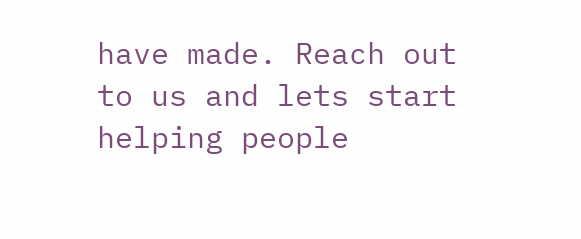have made. Reach out to us and lets start helping people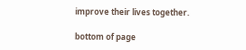improve their lives together.

bottom of page